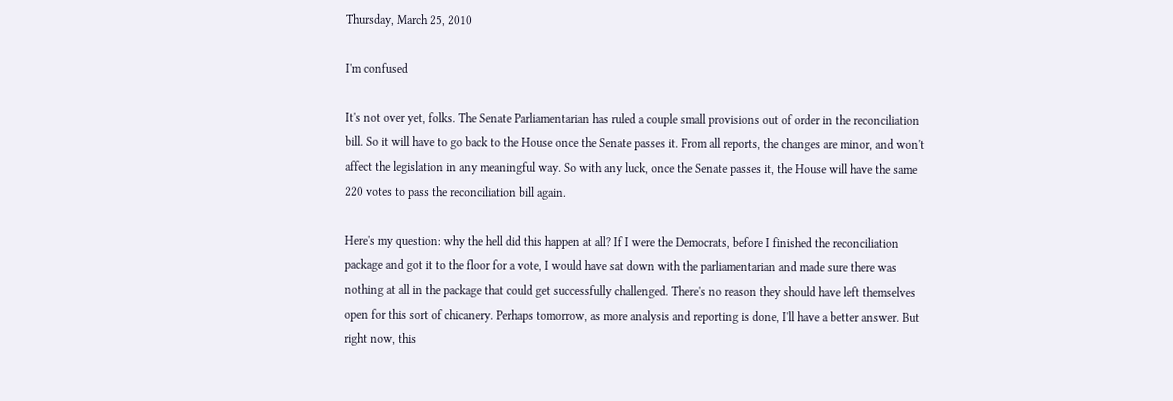Thursday, March 25, 2010

I'm confused

It's not over yet, folks. The Senate Parliamentarian has ruled a couple small provisions out of order in the reconciliation bill. So it will have to go back to the House once the Senate passes it. From all reports, the changes are minor, and won't affect the legislation in any meaningful way. So with any luck, once the Senate passes it, the House will have the same 220 votes to pass the reconciliation bill again.

Here's my question: why the hell did this happen at all? If I were the Democrats, before I finished the reconciliation package and got it to the floor for a vote, I would have sat down with the parliamentarian and made sure there was nothing at all in the package that could get successfully challenged. There's no reason they should have left themselves open for this sort of chicanery. Perhaps tomorrow, as more analysis and reporting is done, I'll have a better answer. But right now, this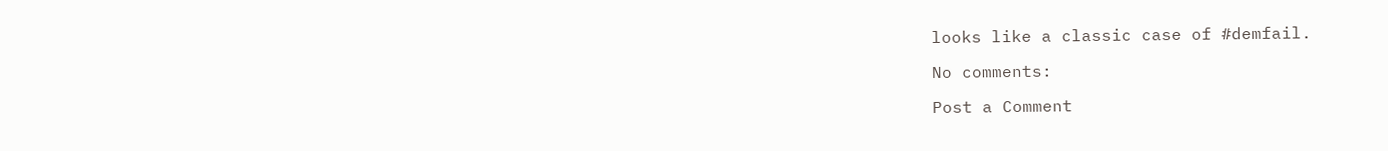looks like a classic case of #demfail.

No comments:

Post a Comment